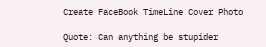Create FaceBook TimeLine Cover Photo

Quote: Can anything be stupider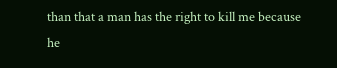than that a man has the right to kill me because he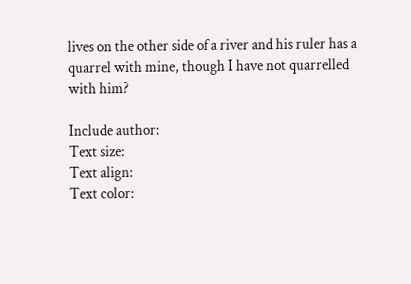lives on the other side of a river and his ruler has a quarrel with mine, though I have not quarrelled with him?

Include author:
Text size:
Text align:
Text color: